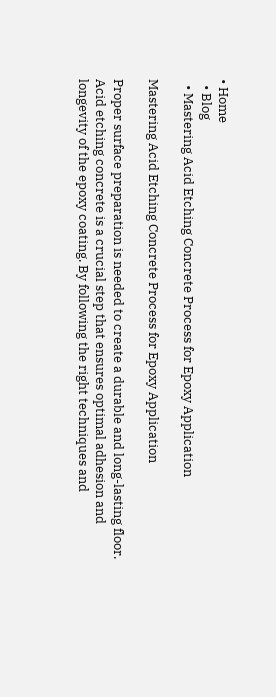• Home
  • Blog
  • Mastering Acid Etching Concrete Process for Epoxy Application

Mastering Acid Etching Concrete Process for Epoxy Application

Proper surface preparation is needed to create a durable and long-lasting floor. Acid etching concrete is a crucial step that ensures optimal adhesion and longevity of the epoxy coating. By following the right techniques and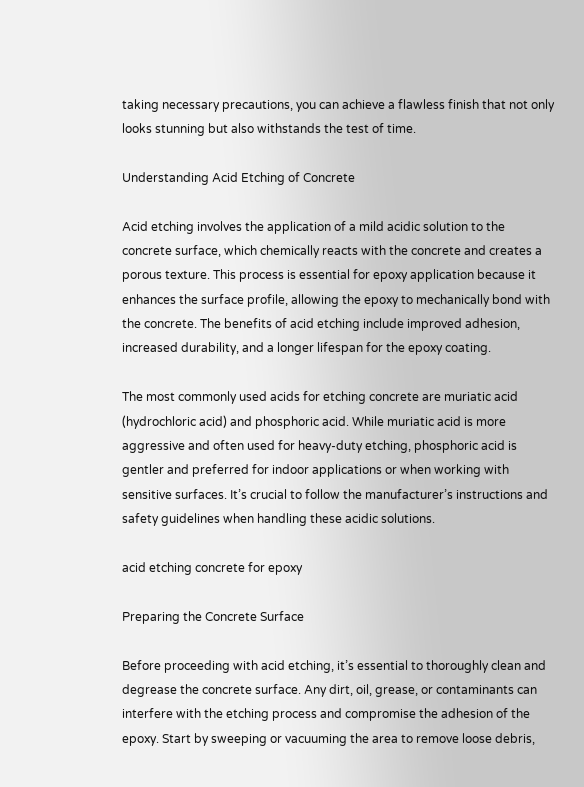taking necessary precautions, you can achieve a flawless finish that not only looks stunning but also withstands the test of time.

Understanding Acid Etching of Concrete

Acid etching involves the application of a mild acidic solution to the concrete surface, which chemically reacts with the concrete and creates a porous texture. This process is essential for epoxy application because it enhances the surface profile, allowing the epoxy to mechanically bond with the concrete. The benefits of acid etching include improved adhesion, increased durability, and a longer lifespan for the epoxy coating.

The most commonly used acids for etching concrete are muriatic acid (hydrochloric acid) and phosphoric acid. While muriatic acid is more aggressive and often used for heavy-duty etching, phosphoric acid is gentler and preferred for indoor applications or when working with sensitive surfaces. It’s crucial to follow the manufacturer’s instructions and safety guidelines when handling these acidic solutions.

acid etching concrete for epoxy

Preparing the Concrete Surface

Before proceeding with acid etching, it’s essential to thoroughly clean and degrease the concrete surface. Any dirt, oil, grease, or contaminants can interfere with the etching process and compromise the adhesion of the epoxy. Start by sweeping or vacuuming the area to remove loose debris,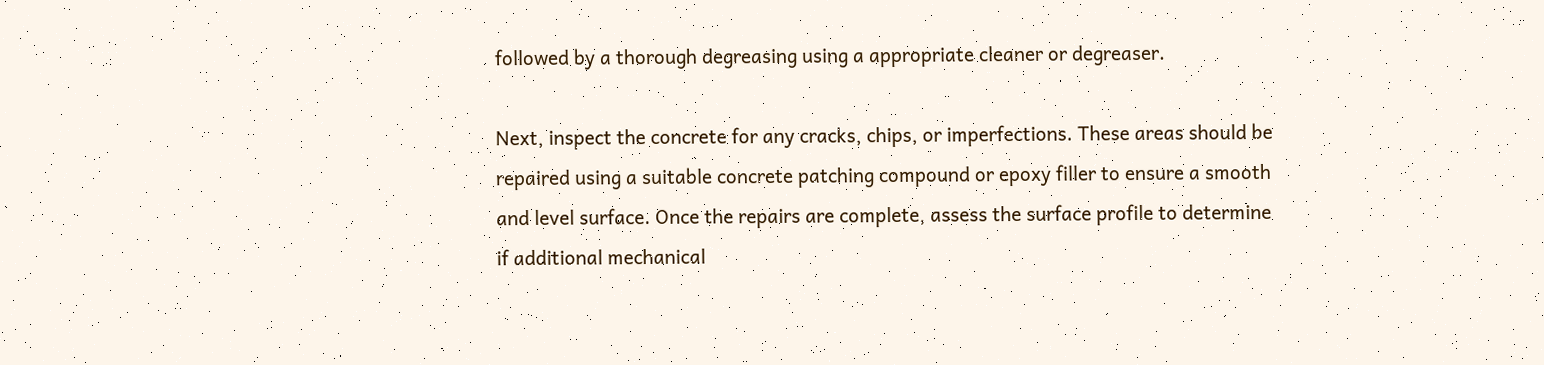followed by a thorough degreasing using a appropriate cleaner or degreaser.

Next, inspect the concrete for any cracks, chips, or imperfections. These areas should be repaired using a suitable concrete patching compound or epoxy filler to ensure a smooth and level surface. Once the repairs are complete, assess the surface profile to determine if additional mechanical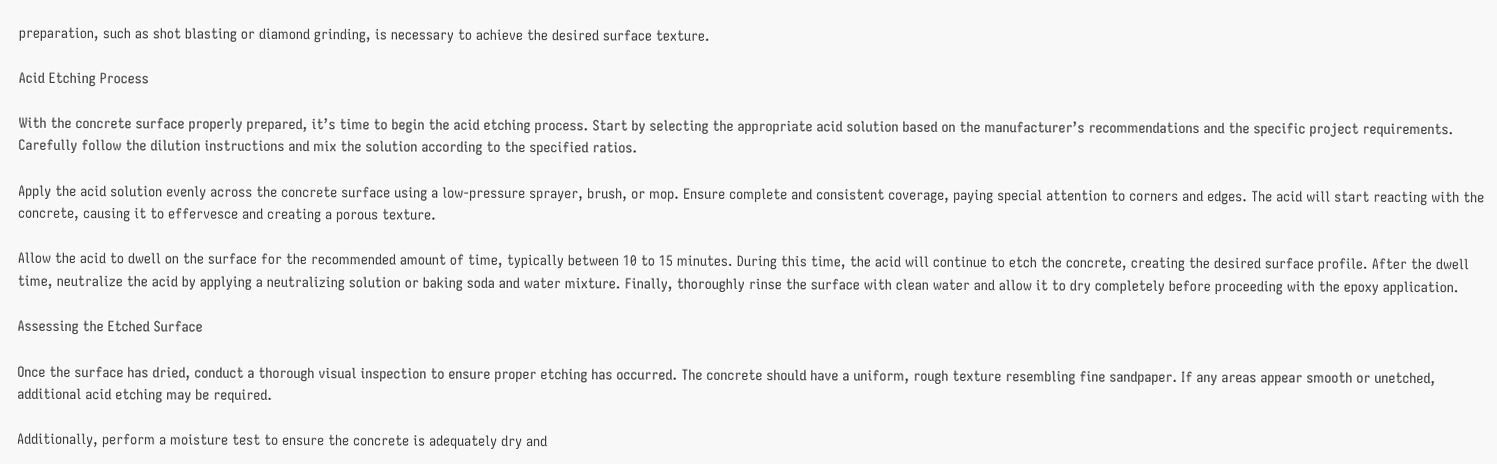preparation, such as shot blasting or diamond grinding, is necessary to achieve the desired surface texture.

Acid Etching Process

With the concrete surface properly prepared, it’s time to begin the acid etching process. Start by selecting the appropriate acid solution based on the manufacturer’s recommendations and the specific project requirements. Carefully follow the dilution instructions and mix the solution according to the specified ratios.

Apply the acid solution evenly across the concrete surface using a low-pressure sprayer, brush, or mop. Ensure complete and consistent coverage, paying special attention to corners and edges. The acid will start reacting with the concrete, causing it to effervesce and creating a porous texture.

Allow the acid to dwell on the surface for the recommended amount of time, typically between 10 to 15 minutes. During this time, the acid will continue to etch the concrete, creating the desired surface profile. After the dwell time, neutralize the acid by applying a neutralizing solution or baking soda and water mixture. Finally, thoroughly rinse the surface with clean water and allow it to dry completely before proceeding with the epoxy application.

Assessing the Etched Surface

Once the surface has dried, conduct a thorough visual inspection to ensure proper etching has occurred. The concrete should have a uniform, rough texture resembling fine sandpaper. If any areas appear smooth or unetched, additional acid etching may be required.

Additionally, perform a moisture test to ensure the concrete is adequately dry and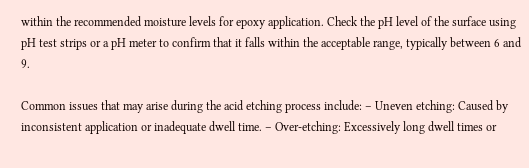within the recommended moisture levels for epoxy application. Check the pH level of the surface using pH test strips or a pH meter to confirm that it falls within the acceptable range, typically between 6 and 9.

Common issues that may arise during the acid etching process include: – Uneven etching: Caused by inconsistent application or inadequate dwell time. – Over-etching: Excessively long dwell times or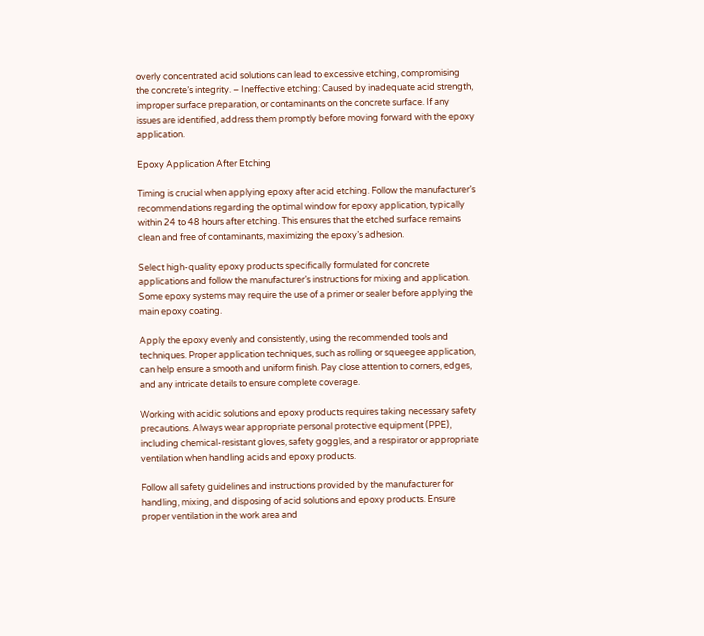overly concentrated acid solutions can lead to excessive etching, compromising the concrete’s integrity. – Ineffective etching: Caused by inadequate acid strength, improper surface preparation, or contaminants on the concrete surface. If any issues are identified, address them promptly before moving forward with the epoxy application.

Epoxy Application After Etching

Timing is crucial when applying epoxy after acid etching. Follow the manufacturer’s recommendations regarding the optimal window for epoxy application, typically within 24 to 48 hours after etching. This ensures that the etched surface remains clean and free of contaminants, maximizing the epoxy’s adhesion.

Select high-quality epoxy products specifically formulated for concrete applications and follow the manufacturer’s instructions for mixing and application. Some epoxy systems may require the use of a primer or sealer before applying the main epoxy coating.

Apply the epoxy evenly and consistently, using the recommended tools and techniques. Proper application techniques, such as rolling or squeegee application, can help ensure a smooth and uniform finish. Pay close attention to corners, edges, and any intricate details to ensure complete coverage.

Working with acidic solutions and epoxy products requires taking necessary safety precautions. Always wear appropriate personal protective equipment (PPE), including chemical-resistant gloves, safety goggles, and a respirator or appropriate ventilation when handling acids and epoxy products.

Follow all safety guidelines and instructions provided by the manufacturer for handling, mixing, and disposing of acid solutions and epoxy products. Ensure proper ventilation in the work area and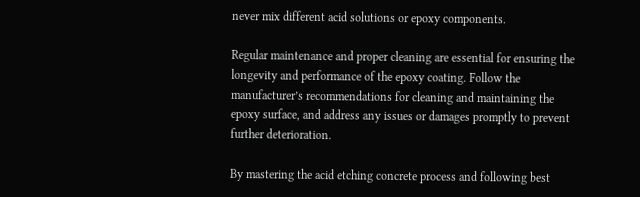never mix different acid solutions or epoxy components.

Regular maintenance and proper cleaning are essential for ensuring the longevity and performance of the epoxy coating. Follow the manufacturer’s recommendations for cleaning and maintaining the epoxy surface, and address any issues or damages promptly to prevent further deterioration.

By mastering the acid etching concrete process and following best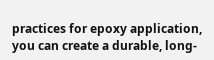practices for epoxy application, you can create a durable, long-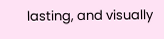lasting, and visually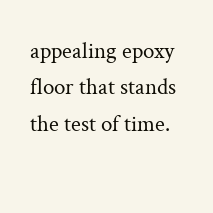appealing epoxy floor that stands the test of time.